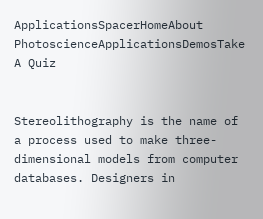ApplicationsSpacerHomeAbout PhotoscienceApplicationsDemosTake A Quiz


Stereolithography is the name of a process used to make three-dimensional models from computer databases. Designers in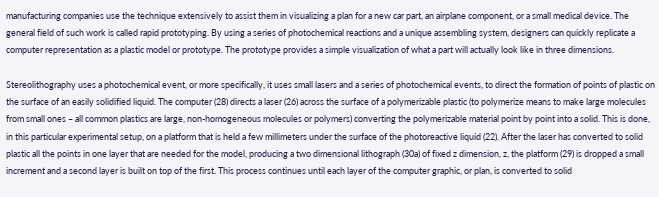manufacturing companies use the technique extensively to assist them in visualizing a plan for a new car part, an airplane component, or a small medical device. The general field of such work is called rapid prototyping. By using a series of photochemical reactions and a unique assembling system, designers can quickly replicate a computer representation as a plastic model or prototype. The prototype provides a simple visualization of what a part will actually look like in three dimensions.

Stereolithography uses a photochemical event, or more specifically, it uses small lasers and a series of photochemical events, to direct the formation of points of plastic on the surface of an easily solidified liquid. The computer (28) directs a laser (26) across the surface of a polymerizable plastic (to polymerize means to make large molecules from small ones – all common plastics are large, non-homogeneous molecules or polymers) converting the polymerizable material point by point into a solid. This is done, in this particular experimental setup, on a platform that is held a few millimeters under the surface of the photoreactive liquid (22). After the laser has converted to solid plastic all the points in one layer that are needed for the model, producing a two dimensional lithograph (30a) of fixed z dimension, z, the platform (29) is dropped a small increment and a second layer is built on top of the first. This process continues until each layer of the computer graphic, or plan, is converted to solid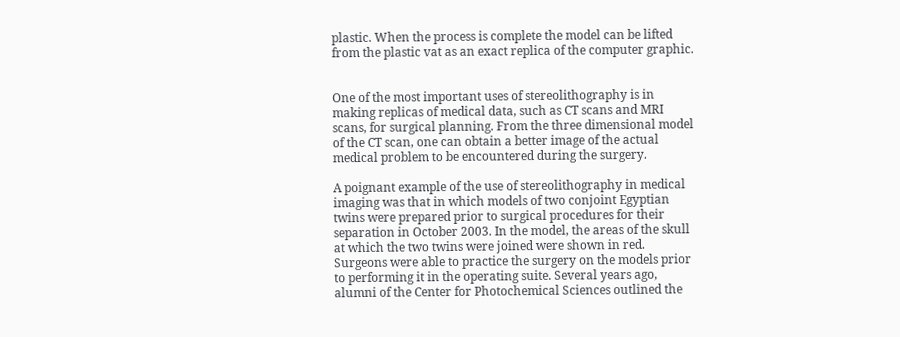plastic. When the process is complete the model can be lifted from the plastic vat as an exact replica of the computer graphic.


One of the most important uses of stereolithography is in making replicas of medical data, such as CT scans and MRI scans, for surgical planning. From the three dimensional model of the CT scan, one can obtain a better image of the actual medical problem to be encountered during the surgery.

A poignant example of the use of stereolithography in medical imaging was that in which models of two conjoint Egyptian twins were prepared prior to surgical procedures for their separation in October 2003. In the model, the areas of the skull at which the two twins were joined were shown in red.  Surgeons were able to practice the surgery on the models prior to performing it in the operating suite. Several years ago, alumni of the Center for Photochemical Sciences outlined the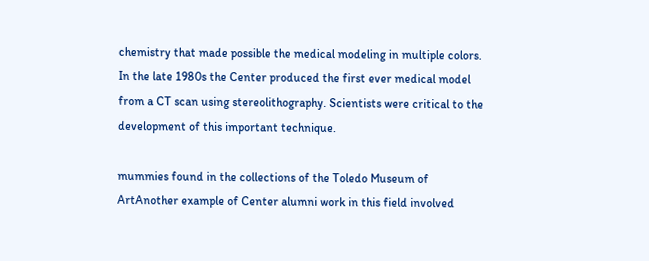chemistry that made possible the medical modeling in multiple colors. In the late 1980s the Center produced the first ever medical model from a CT scan using stereolithography. Scientists were critical to the development of this important technique.

mummies found in the collections of the Toledo Museum of ArtAnother example of Center alumni work in this field involved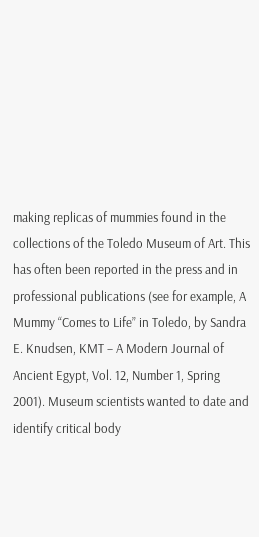making replicas of mummies found in the collections of the Toledo Museum of Art. This has often been reported in the press and in professional publications (see for example, A Mummy “Comes to Life” in Toledo, by Sandra E. Knudsen, KMT – A Modern Journal of Ancient Egypt, Vol. 12, Number 1, Spring 2001). Museum scientists wanted to date and identify critical body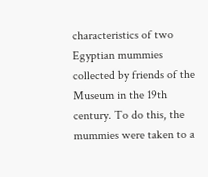characteristics of two Egyptian mummies collected by friends of the Museum in the 19th century. To do this, the mummies were taken to a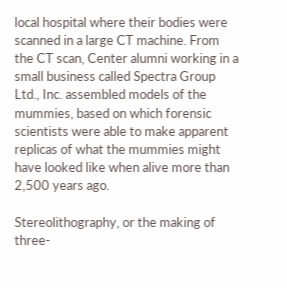local hospital where their bodies were scanned in a large CT machine. From the CT scan, Center alumni working in a small business called Spectra Group Ltd., Inc. assembled models of the mummies, based on which forensic scientists were able to make apparent replicas of what the mummies might have looked like when alive more than 2,500 years ago.

Stereolithography, or the making of three-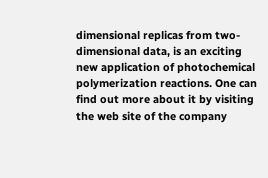dimensional replicas from two-dimensional data, is an exciting new application of photochemical polymerization reactions. One can find out more about it by visiting the web site of the company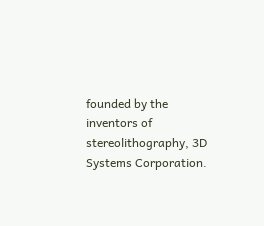founded by the inventors of stereolithography, 3D Systems Corporation.